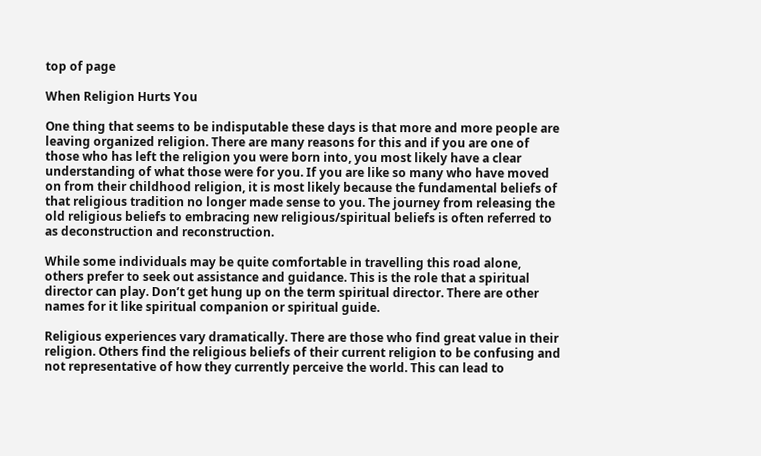top of page

When Religion Hurts You

One thing that seems to be indisputable these days is that more and more people are leaving organized religion. There are many reasons for this and if you are one of those who has left the religion you were born into, you most likely have a clear understanding of what those were for you. If you are like so many who have moved on from their childhood religion, it is most likely because the fundamental beliefs of that religious tradition no longer made sense to you. The journey from releasing the old religious beliefs to embracing new religious/spiritual beliefs is often referred to as deconstruction and reconstruction.

While some individuals may be quite comfortable in travelling this road alone, others prefer to seek out assistance and guidance. This is the role that a spiritual director can play. Don’t get hung up on the term spiritual director. There are other names for it like spiritual companion or spiritual guide.

Religious experiences vary dramatically. There are those who find great value in their religion. Others find the religious beliefs of their current religion to be confusing and not representative of how they currently perceive the world. This can lead to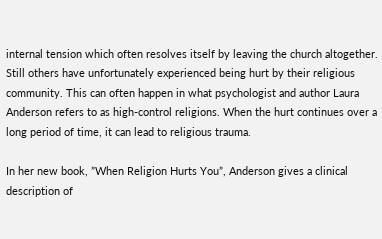internal tension which often resolves itself by leaving the church altogether. Still others have unfortunately experienced being hurt by their religious community. This can often happen in what psychologist and author Laura Anderson refers to as high-control religions. When the hurt continues over a long period of time, it can lead to religious trauma.

In her new book, ”When Religion Hurts You”, Anderson gives a clinical description of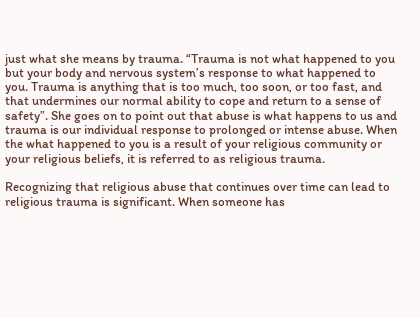just what she means by trauma. “Trauma is not what happened to you but your body and nervous system’s response to what happened to you. Trauma is anything that is too much, too soon, or too fast, and that undermines our normal ability to cope and return to a sense of safety”. She goes on to point out that abuse is what happens to us and trauma is our individual response to prolonged or intense abuse. When the what happened to you is a result of your religious community or your religious beliefs, it is referred to as religious trauma.

Recognizing that religious abuse that continues over time can lead to religious trauma is significant. When someone has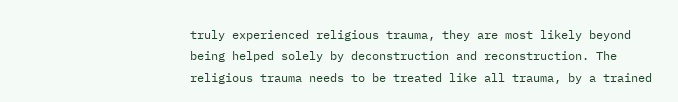truly experienced religious trauma, they are most likely beyond being helped solely by deconstruction and reconstruction. The religious trauma needs to be treated like all trauma, by a trained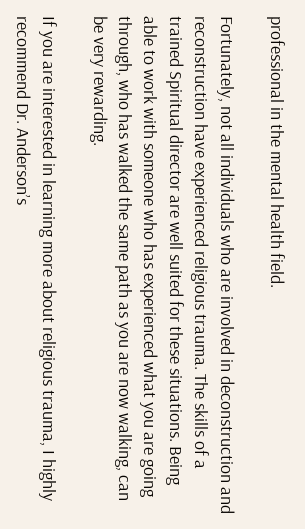professional in the mental health field.

Fortunately, not all individuals who are involved in deconstruction and reconstruction have experienced religious trauma. The skills of a trained Spiritual director are well suited for these situations. Being able to work with someone who has experienced what you are going through, who has walked the same path as you are now walking, can be very rewarding.

If you are interested in learning more about religious trauma, I highly recommend Dr. Anderson’s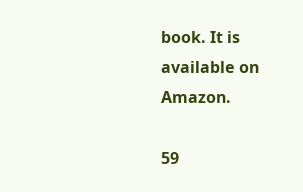book. It is available on Amazon.

59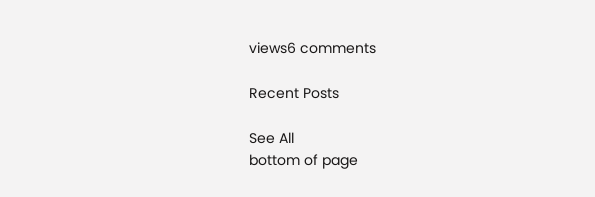views6 comments

Recent Posts

See All
bottom of page